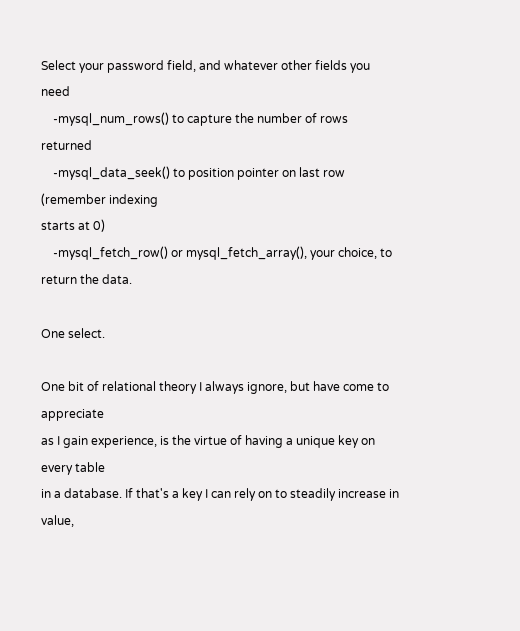Select your password field, and whatever other fields you need
    -mysql_num_rows() to capture the number of rows returned
    -mysql_data_seek() to position pointer on last row (remember indexing
starts at 0)
    -mysql_fetch_row() or mysql_fetch_array(), your choice, to return the data.

One select.

One bit of relational theory I always ignore, but have come to appreciate
as I gain experience, is the virtue of having a unique key on every table
in a database. If that's a key I can rely on to steadily increase in value,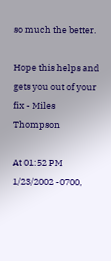so much the better.

Hope this helps and gets you out of your fix - Miles Thompson

At 01:52 PM 1/23/2002 -0700,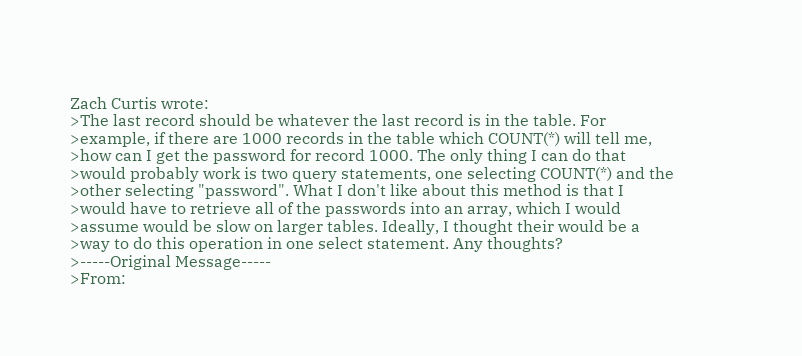Zach Curtis wrote:
>The last record should be whatever the last record is in the table. For
>example, if there are 1000 records in the table which COUNT(*) will tell me,
>how can I get the password for record 1000. The only thing I can do that
>would probably work is two query statements, one selecting COUNT(*) and the
>other selecting "password". What I don't like about this method is that I
>would have to retrieve all of the passwords into an array, which I would
>assume would be slow on larger tables. Ideally, I thought their would be a
>way to do this operation in one select statement. Any thoughts?
>-----Original Message-----
>From: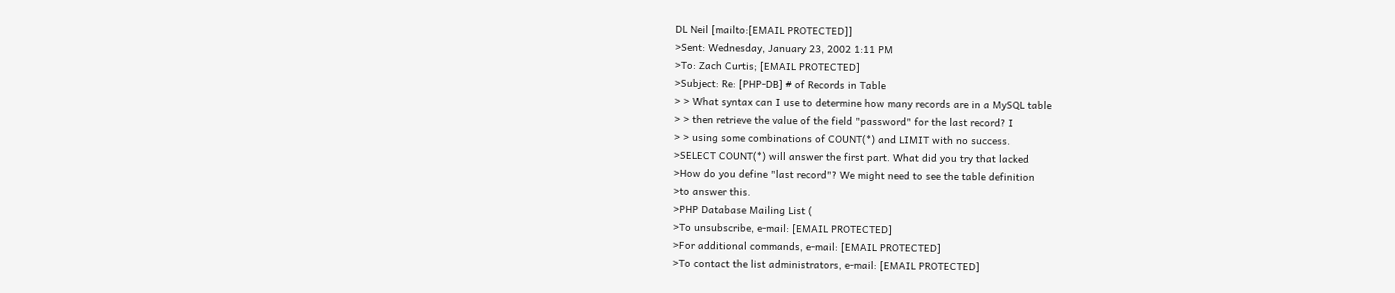DL Neil [mailto:[EMAIL PROTECTED]]
>Sent: Wednesday, January 23, 2002 1:11 PM
>To: Zach Curtis; [EMAIL PROTECTED]
>Subject: Re: [PHP-DB] # of Records in Table
> > What syntax can I use to determine how many records are in a MySQL table
> > then retrieve the value of the field "password" for the last record? I
> > using some combinations of COUNT(*) and LIMIT with no success.
>SELECT COUNT(*) will answer the first part. What did you try that lacked
>How do you define "last record"? We might need to see the table definition
>to answer this.
>PHP Database Mailing List (
>To unsubscribe, e-mail: [EMAIL PROTECTED]
>For additional commands, e-mail: [EMAIL PROTECTED]
>To contact the list administrators, e-mail: [EMAIL PROTECTED]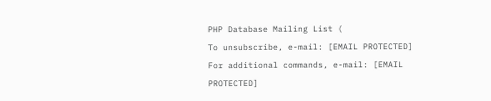PHP Database Mailing List (
To unsubscribe, e-mail: [EMAIL PROTECTED]
For additional commands, e-mail: [EMAIL PROTECTED]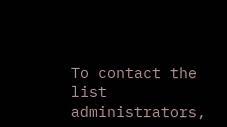To contact the list administrators,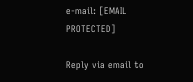e-mail: [EMAIL PROTECTED]

Reply via email to